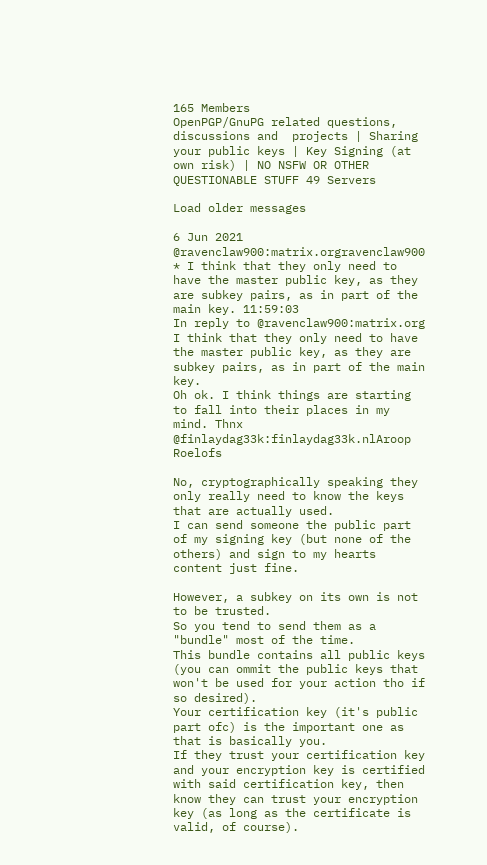165 Members
OpenPGP/GnuPG related questions, discussions and  projects | Sharing your public keys | Key Signing (at own risk) | NO NSFW OR OTHER QUESTIONABLE STUFF 49 Servers

Load older messages

6 Jun 2021
@ravenclaw900:matrix.orgravenclaw900 * I think that they only need to have the master public key, as they are subkey pairs, as in part of the main key. 11:59:03
In reply to @ravenclaw900:matrix.org
I think that they only need to have the master public key, as they are subkey pairs, as in part of the main key.
Oh ok. I think things are starting to fall into their places in my mind. Thnx
@finlaydag33k:finlaydag33k.nlAroop Roelofs

No, cryptographically speaking they only really need to know the keys that are actually used.
I can send someone the public part of my signing key (but none of the others) and sign to my hearts content just fine.

However, a subkey on its own is not to be trusted.
So you tend to send them as a "bundle" most of the time.
This bundle contains all public keys (you can ommit the public keys that won't be used for your action tho if so desired).
Your certification key (it's public part ofc) is the important one as that is basically you.
If they trust your certification key and your encryption key is certified with said certification key, then know they can trust your encryption key (as long as the certificate is valid, of course).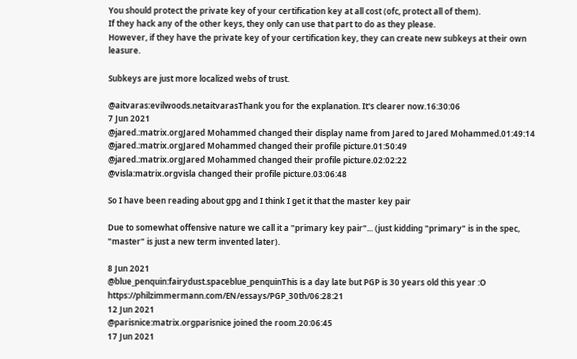You should protect the private key of your certification key at all cost (ofc, protect all of them).
If they hack any of the other keys, they only can use that part to do as they please.
However, if they have the private key of your certification key, they can create new subkeys at their own leasure.

Subkeys are just more localized webs of trust.

@aitvaras:evilwoods.netaitvarasThank you for the explanation. It's clearer now.16:30:06
7 Jun 2021
@jared.:matrix.orgJared Mohammed changed their display name from Jared to Jared Mohammed.01:49:14
@jared.:matrix.orgJared Mohammed changed their profile picture.01:50:49
@jared.:matrix.orgJared Mohammed changed their profile picture.02:02:22
@visla:matrix.orgvisla changed their profile picture.03:06:48

So I have been reading about gpg and I think I get it that the master key pair

Due to somewhat offensive nature we call it a "primary key pair"... (just kidding "primary" is in the spec, "master" is just a new term invented later).

8 Jun 2021
@blue_penquin:fairydust.spaceblue_penquinThis is a day late but PGP is 30 years old this year :O https://philzimmermann.com/EN/essays/PGP_30th/06:28:21
12 Jun 2021
@parisnice:matrix.orgparisnice joined the room.20:06:45
17 Jun 2021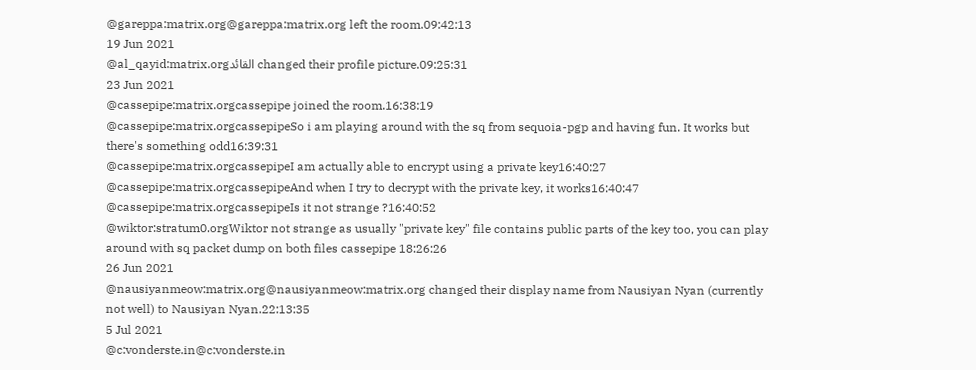@gareppa:matrix.org@gareppa:matrix.org left the room.09:42:13
19 Jun 2021
@al_qayid:matrix.orgالقائد changed their profile picture.09:25:31
23 Jun 2021
@cassepipe:matrix.orgcassepipe joined the room.16:38:19
@cassepipe:matrix.orgcassepipeSo i am playing around with the sq from sequoia-pgp and having fun. It works but there's something odd16:39:31
@cassepipe:matrix.orgcassepipeI am actually able to encrypt using a private key16:40:27
@cassepipe:matrix.orgcassepipeAnd when I try to decrypt with the private key, it works16:40:47
@cassepipe:matrix.orgcassepipeIs it not strange ?16:40:52
@wiktor:stratum0.orgWiktor not strange as usually "private key" file contains public parts of the key too, you can play around with sq packet dump on both files cassepipe 18:26:26
26 Jun 2021
@nausiyanmeow:matrix.org@nausiyanmeow:matrix.org changed their display name from Nausiyan Nyan (currently not well) to Nausiyan Nyan.22:13:35
5 Jul 2021
@c:vonderste.in@c:vonderste.in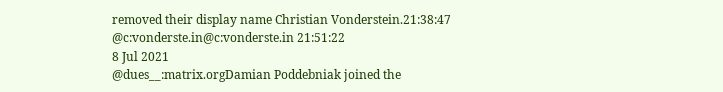removed their display name Christian Vonderstein.21:38:47
@c:vonderste.in@c:vonderste.in 21:51:22
8 Jul 2021
@dues__:matrix.orgDamian Poddebniak joined the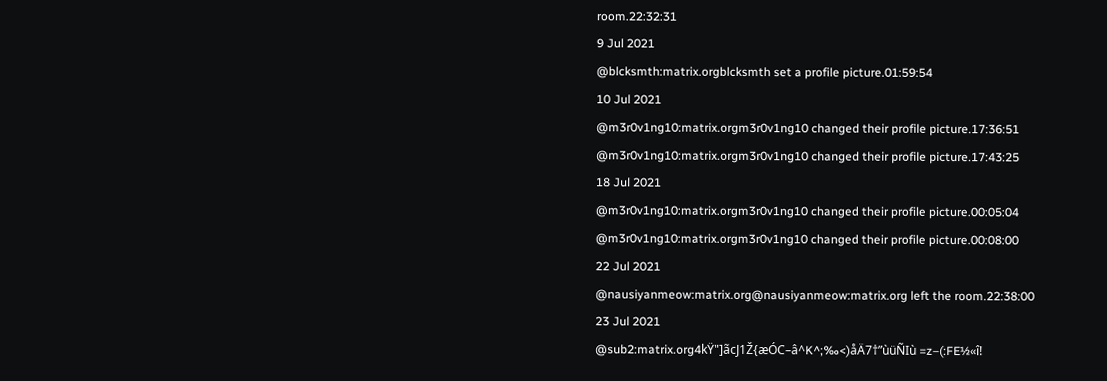room.22:32:31
9 Jul 2021
@blcksmth:matrix.orgblcksmth set a profile picture.01:59:54
10 Jul 2021
@m3r0v1ng10:matrix.orgm3r0v1ng10 changed their profile picture.17:36:51
@m3r0v1ng10:matrix.orgm3r0v1ng10 changed their profile picture.17:43:25
18 Jul 2021
@m3r0v1ng10:matrix.orgm3r0v1ng10 changed their profile picture.00:05:04
@m3r0v1ng10:matrix.orgm3r0v1ng10 changed their profile picture.00:08:00
22 Jul 2021
@nausiyanmeow:matrix.org@nausiyanmeow:matrix.org left the room.22:38:00
23 Jul 2021
@sub2:matrix.org4kŸ"]ãcJ1Ž{æÓC–â^K^;‰<)åÄ7†”ùüÑIù =z–(:FE½«î!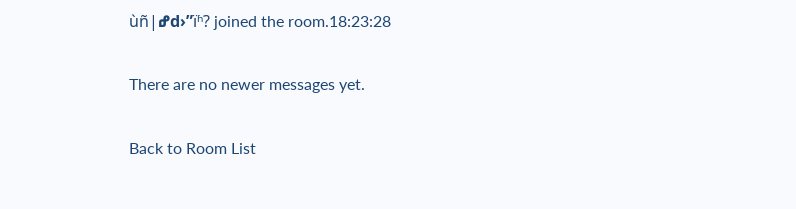ùñ|ߝd›”ïʱ? joined the room.18:23:28

There are no newer messages yet.

Back to Room List